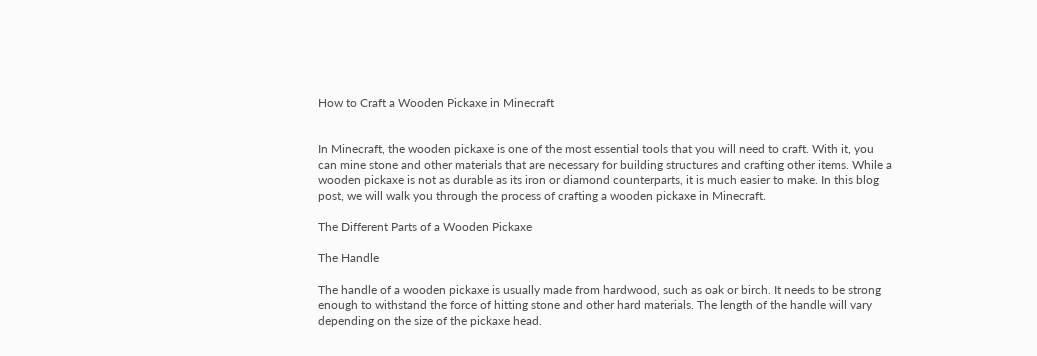How to Craft a Wooden Pickaxe in Minecraft


In Minecraft, the wooden pickaxe is one of the most essential tools that you will need to craft. With it, you can mine stone and other materials that are necessary for building structures and crafting other items. While a wooden pickaxe is not as durable as its iron or diamond counterparts, it is much easier to make. In this blog post, we will walk you through the process of crafting a wooden pickaxe in Minecraft.

The Different Parts of a Wooden Pickaxe

The Handle

The handle of a wooden pickaxe is usually made from hardwood, such as oak or birch. It needs to be strong enough to withstand the force of hitting stone and other hard materials. The length of the handle will vary depending on the size of the pickaxe head.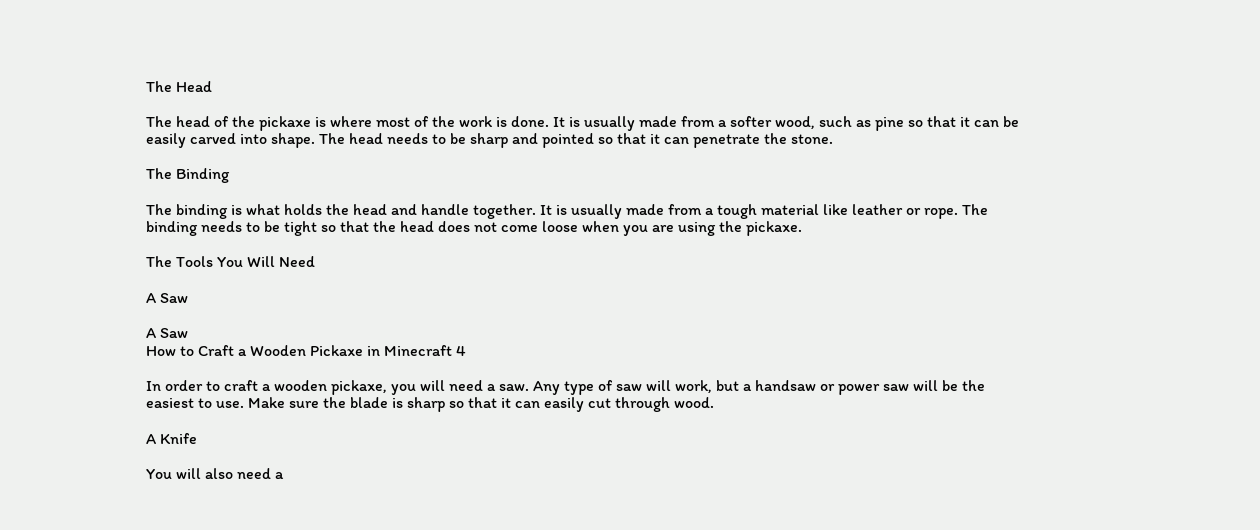The Head

The head of the pickaxe is where most of the work is done. It is usually made from a softer wood, such as pine so that it can be easily carved into shape. The head needs to be sharp and pointed so that it can penetrate the stone.

The Binding

The binding is what holds the head and handle together. It is usually made from a tough material like leather or rope. The binding needs to be tight so that the head does not come loose when you are using the pickaxe.

The Tools You Will Need

A Saw

A Saw
How to Craft a Wooden Pickaxe in Minecraft 4

In order to craft a wooden pickaxe, you will need a saw. Any type of saw will work, but a handsaw or power saw will be the easiest to use. Make sure the blade is sharp so that it can easily cut through wood.

A Knife

You will also need a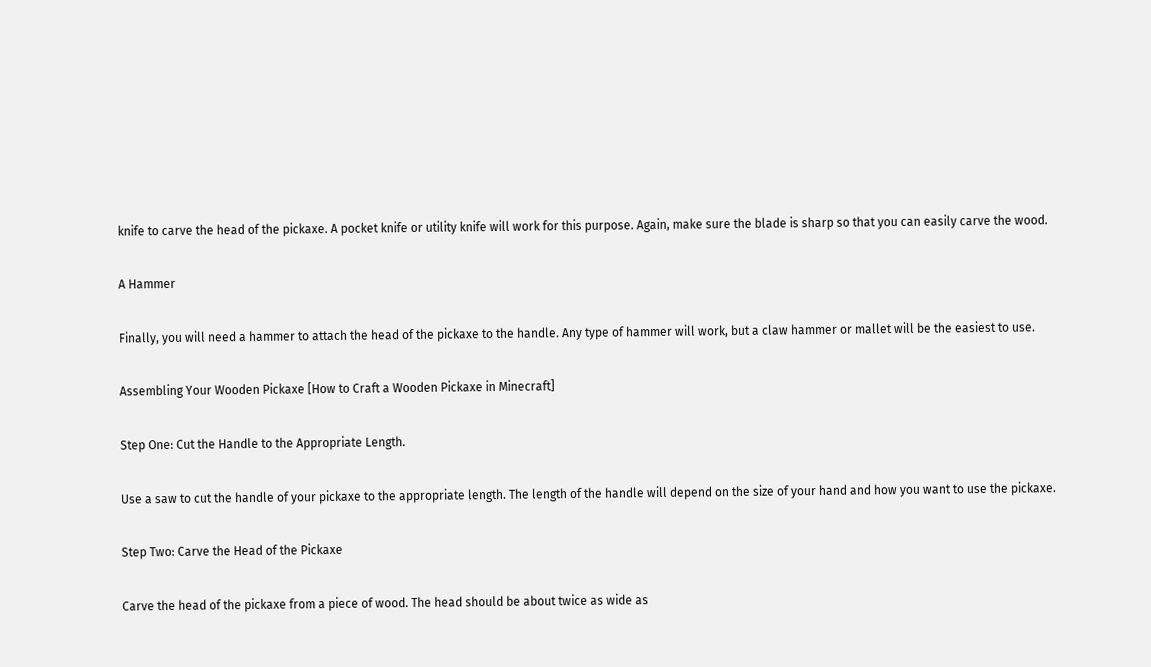knife to carve the head of the pickaxe. A pocket knife or utility knife will work for this purpose. Again, make sure the blade is sharp so that you can easily carve the wood.

A Hammer

Finally, you will need a hammer to attach the head of the pickaxe to the handle. Any type of hammer will work, but a claw hammer or mallet will be the easiest to use.

Assembling Your Wooden Pickaxe [How to Craft a Wooden Pickaxe in Minecraft]

Step One: Cut the Handle to the Appropriate Length.

Use a saw to cut the handle of your pickaxe to the appropriate length. The length of the handle will depend on the size of your hand and how you want to use the pickaxe.

Step Two: Carve the Head of the Pickaxe

Carve the head of the pickaxe from a piece of wood. The head should be about twice as wide as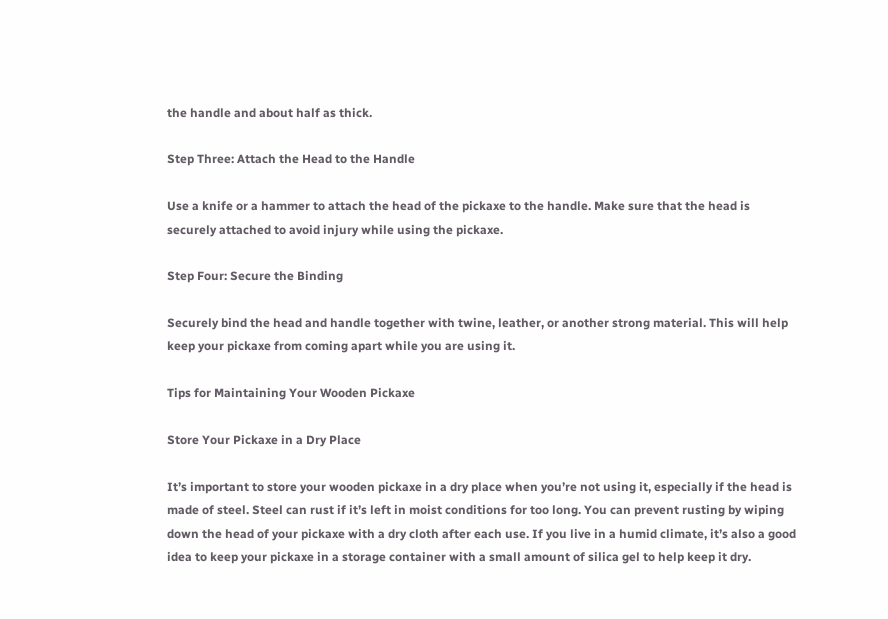the handle and about half as thick.

Step Three: Attach the Head to the Handle

Use a knife or a hammer to attach the head of the pickaxe to the handle. Make sure that the head is securely attached to avoid injury while using the pickaxe.

Step Four: Secure the Binding

Securely bind the head and handle together with twine, leather, or another strong material. This will help keep your pickaxe from coming apart while you are using it.

Tips for Maintaining Your Wooden Pickaxe

Store Your Pickaxe in a Dry Place

It’s important to store your wooden pickaxe in a dry place when you’re not using it, especially if the head is made of steel. Steel can rust if it’s left in moist conditions for too long. You can prevent rusting by wiping down the head of your pickaxe with a dry cloth after each use. If you live in a humid climate, it’s also a good idea to keep your pickaxe in a storage container with a small amount of silica gel to help keep it dry.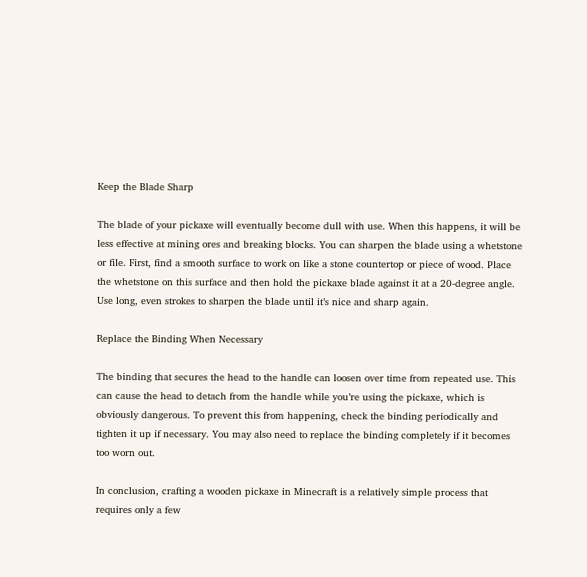Keep the Blade Sharp

The blade of your pickaxe will eventually become dull with use. When this happens, it will be less effective at mining ores and breaking blocks. You can sharpen the blade using a whetstone or file. First, find a smooth surface to work on like a stone countertop or piece of wood. Place the whetstone on this surface and then hold the pickaxe blade against it at a 20-degree angle. Use long, even strokes to sharpen the blade until it’s nice and sharp again.

Replace the Binding When Necessary

The binding that secures the head to the handle can loosen over time from repeated use. This can cause the head to detach from the handle while you’re using the pickaxe, which is obviously dangerous. To prevent this from happening, check the binding periodically and tighten it up if necessary. You may also need to replace the binding completely if it becomes too worn out.

In conclusion, crafting a wooden pickaxe in Minecraft is a relatively simple process that requires only a few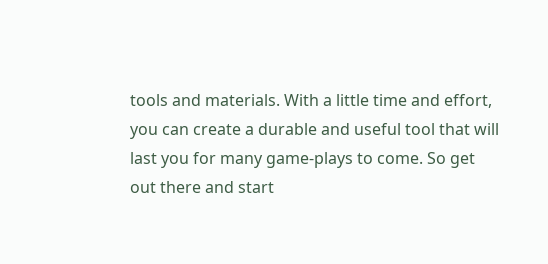tools and materials. With a little time and effort, you can create a durable and useful tool that will last you for many game-plays to come. So get out there and start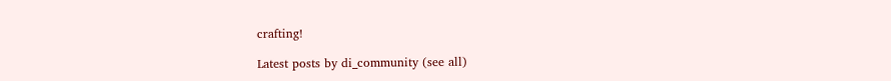crafting!

Latest posts by di_community (see all)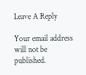Leave A Reply

Your email address will not be published.